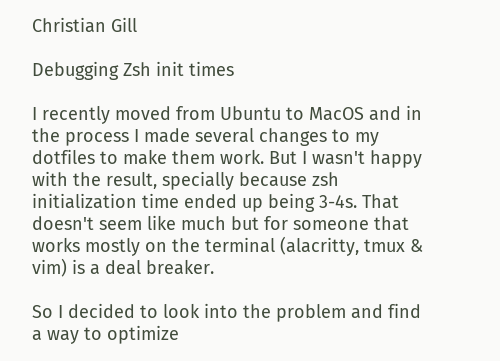Christian Gill

Debugging Zsh init times

I recently moved from Ubuntu to MacOS and in the process I made several changes to my dotfiles to make them work. But I wasn't happy with the result, specially because zsh initialization time ended up being 3-4s. That doesn't seem like much but for someone that works mostly on the terminal (alacritty, tmux & vim) is a deal breaker.

So I decided to look into the problem and find a way to optimize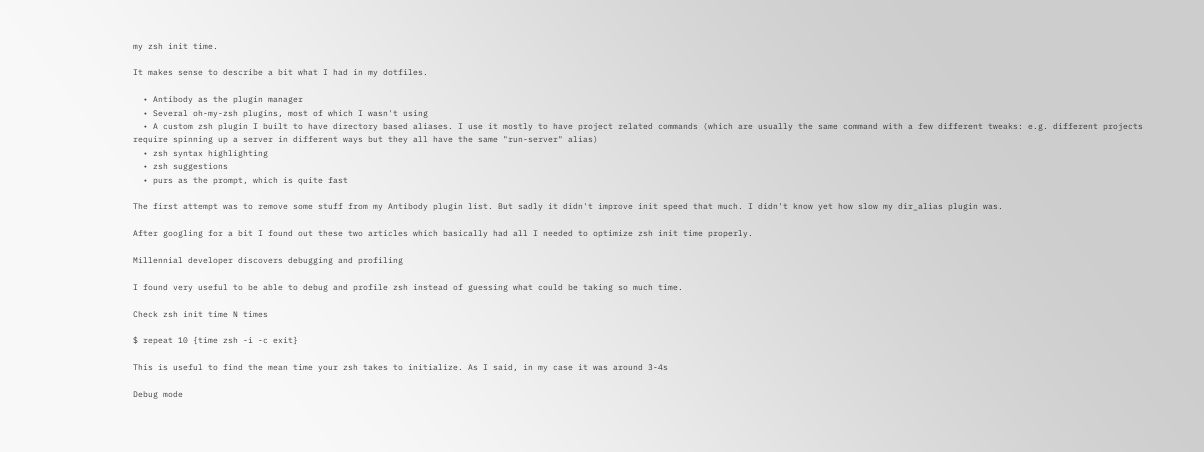my zsh init time.

It makes sense to describe a bit what I had in my dotfiles.

  • Antibody as the plugin manager
  • Several oh-my-zsh plugins, most of which I wasn't using
  • A custom zsh plugin I built to have directory based aliases. I use it mostly to have project related commands (which are usually the same command with a few different tweaks: e.g. different projects require spinning up a server in different ways but they all have the same "run-server" alias)
  • zsh syntax highlighting
  • zsh suggestions
  • purs as the prompt, which is quite fast

The first attempt was to remove some stuff from my Antibody plugin list. But sadly it didn't improve init speed that much. I didn't know yet how slow my dir_alias plugin was.

After googling for a bit I found out these two articles which basically had all I needed to optimize zsh init time properly.

Millennial developer discovers debugging and profiling

I found very useful to be able to debug and profile zsh instead of guessing what could be taking so much time.

Check zsh init time N times

$ repeat 10 {time zsh -i -c exit}

This is useful to find the mean time your zsh takes to initialize. As I said, in my case it was around 3-4s

Debug mode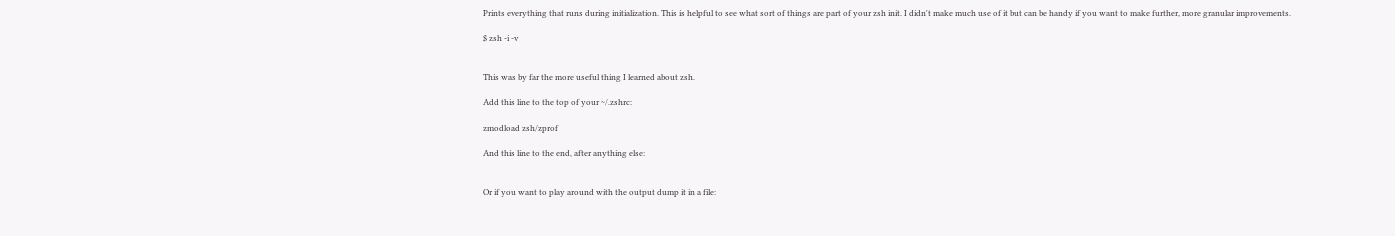Prints everything that runs during initialization. This is helpful to see what sort of things are part of your zsh init. I didn't make much use of it but can be handy if you want to make further, more granular improvements.

$ zsh -i -v


This was by far the more useful thing I learned about zsh.

Add this line to the top of your ~/.zshrc:

zmodload zsh/zprof

And this line to the end, after anything else:


Or if you want to play around with the output dump it in a file: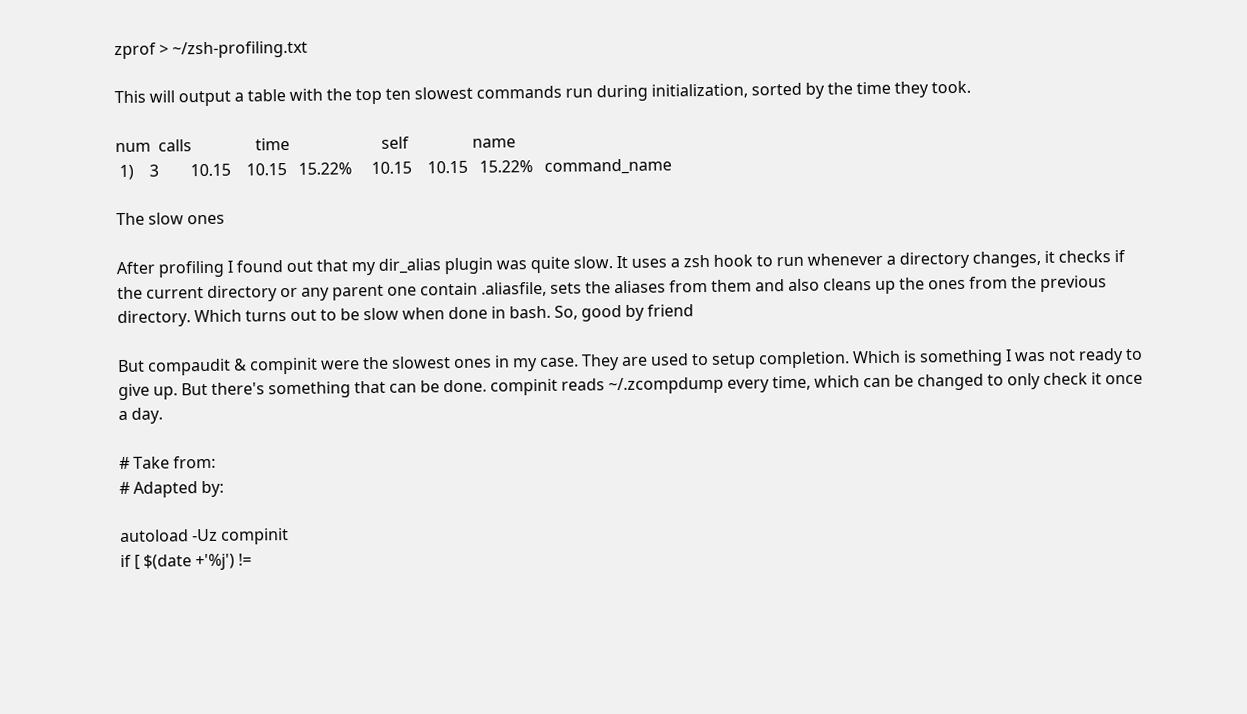zprof > ~/zsh-profiling.txt

This will output a table with the top ten slowest commands run during initialization, sorted by the time they took.

num  calls                time                       self                name
 1)    3        10.15    10.15   15.22%     10.15    10.15   15.22%   command_name

The slow ones

After profiling I found out that my dir_alias plugin was quite slow. It uses a zsh hook to run whenever a directory changes, it checks if the current directory or any parent one contain .aliasfile, sets the aliases from them and also cleans up the ones from the previous directory. Which turns out to be slow when done in bash. So, good by friend

But compaudit & compinit were the slowest ones in my case. They are used to setup completion. Which is something I was not ready to give up. But there's something that can be done. compinit reads ~/.zcompdump every time, which can be changed to only check it once a day.

# Take from:
# Adapted by:

autoload -Uz compinit
if [ $(date +'%j') !=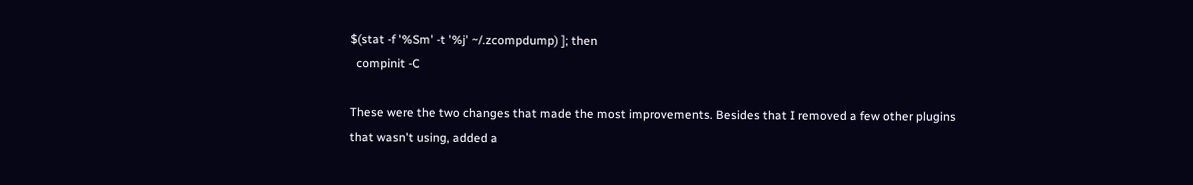$(stat -f '%Sm' -t '%j' ~/.zcompdump) ]; then
  compinit -C

These were the two changes that made the most improvements. Besides that I removed a few other plugins that wasn't using, added a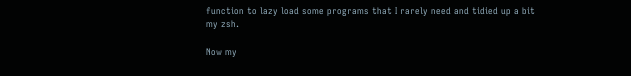function to lazy load some programs that I rarely need and tidied up a bit my zsh.

Now my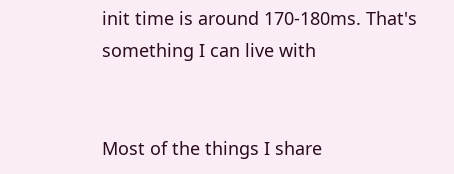init time is around 170-180ms. That's something I can live with


Most of the things I share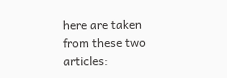here are taken from these two articles: